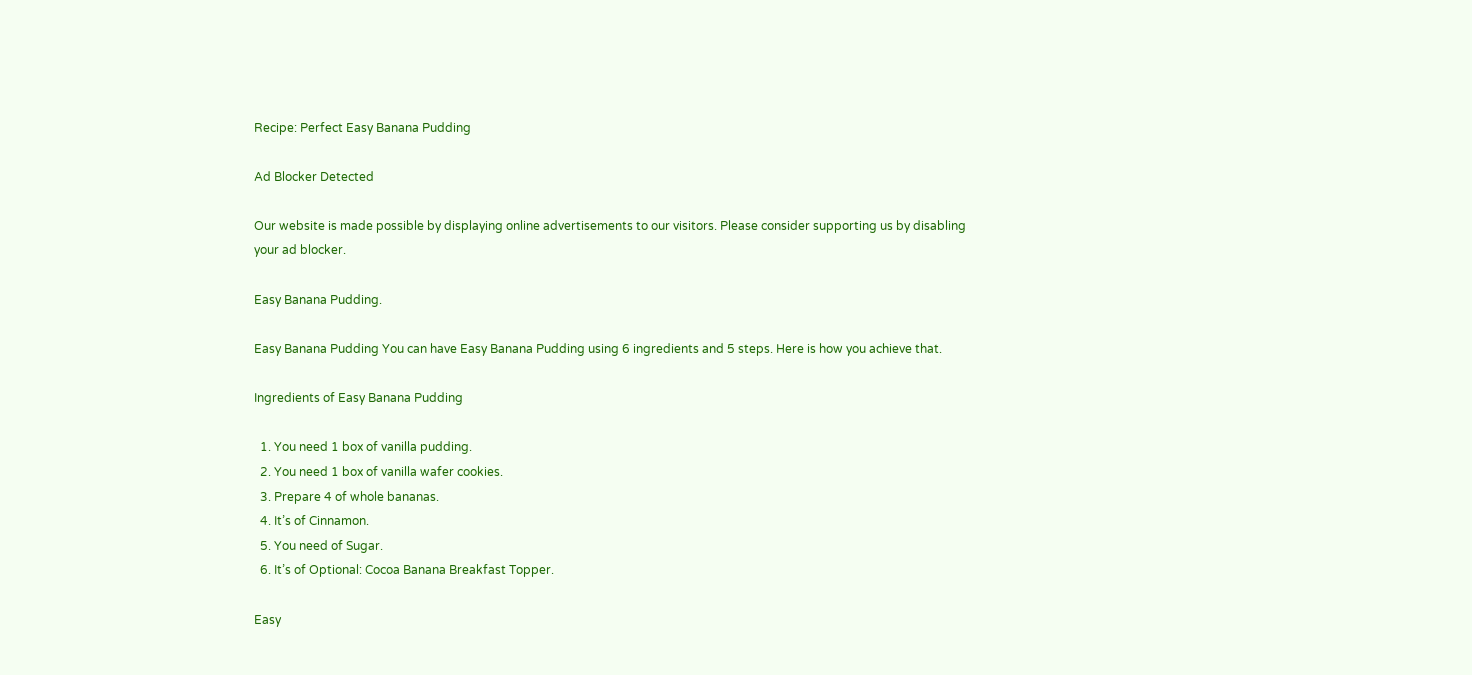Recipe: Perfect Easy Banana Pudding

Ad Blocker Detected

Our website is made possible by displaying online advertisements to our visitors. Please consider supporting us by disabling your ad blocker.

Easy Banana Pudding.

Easy Banana Pudding You can have Easy Banana Pudding using 6 ingredients and 5 steps. Here is how you achieve that.

Ingredients of Easy Banana Pudding

  1. You need 1 box of vanilla pudding.
  2. You need 1 box of vanilla wafer cookies.
  3. Prepare 4 of whole bananas.
  4. It’s of Cinnamon.
  5. You need of Sugar.
  6. It’s of Optional: Cocoa Banana Breakfast Topper.

Easy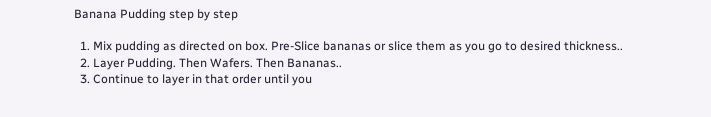Banana Pudding step by step

  1. Mix pudding as directed on box. Pre-Slice bananas or slice them as you go to desired thickness..
  2. Layer Pudding. Then Wafers. Then Bananas..
  3. Continue to layer in that order until you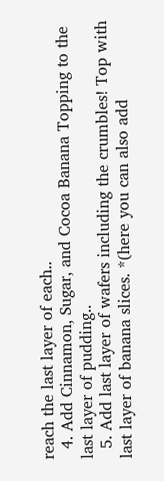reach the last layer of each..
  4. Add Cinnamon, Sugar, and Cocoa Banana Topping to the last layer of pudding..
  5. Add last layer of wafers including the crumbles! Top with last layer of banana slices. *(here you can also add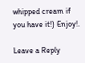whipped cream if you have it!) Enjoy!.

Leave a Reply